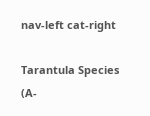nav-left cat-right

Tarantula Species (A-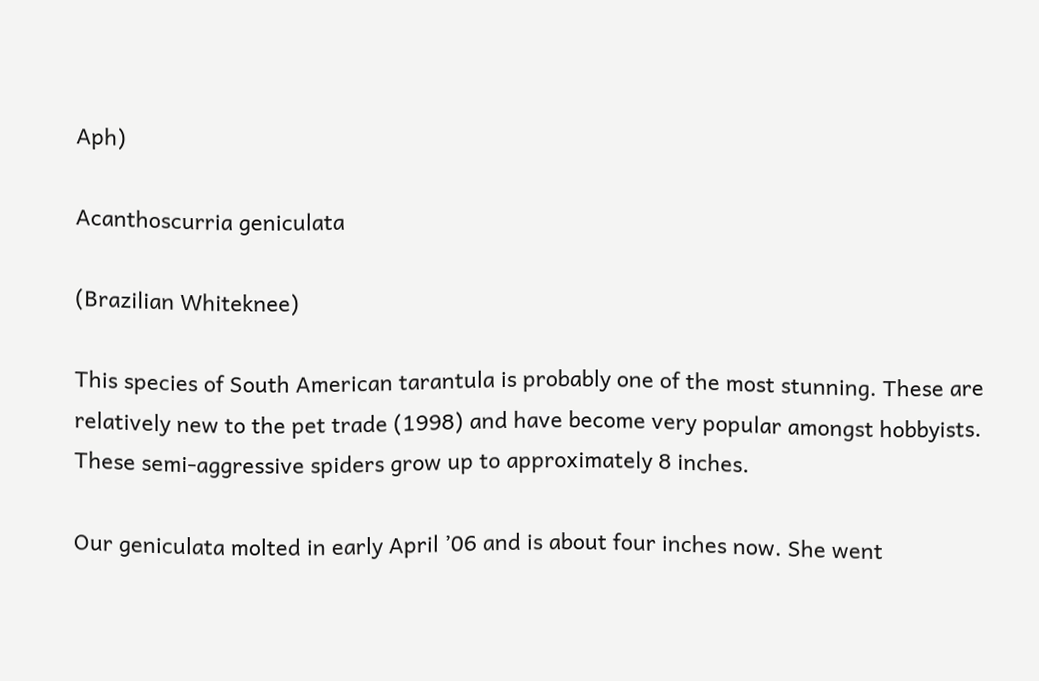Aph)

Acanthoscurria geniculata

(Brazilian Whiteknee)

This species of South American tarantula is probably one of the most stunning. These are relatively new to the pet trade (1998) and have become very popular amongst hobbyists. These semi-aggressive spiders grow up to approximately 8 inches.

Our geniculata molted in early April ’06 and is about four inches now. She went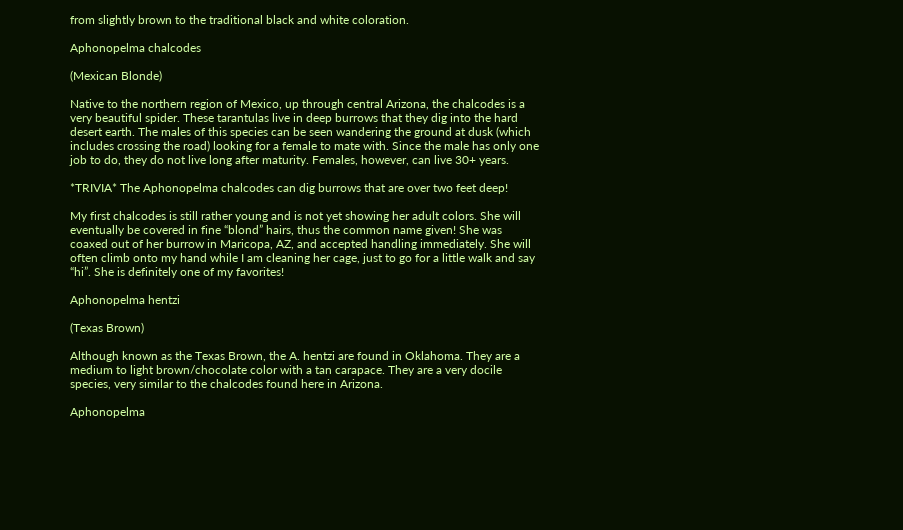from slightly brown to the traditional black and white coloration.

Aphonopelma chalcodes

(Mexican Blonde)

Native to the northern region of Mexico, up through central Arizona, the chalcodes is a very beautiful spider. These tarantulas live in deep burrows that they dig into the hard desert earth. The males of this species can be seen wandering the ground at dusk (which includes crossing the road) looking for a female to mate with. Since the male has only one job to do, they do not live long after maturity. Females, however, can live 30+ years.

*TRIVIA* The Aphonopelma chalcodes can dig burrows that are over two feet deep!

My first chalcodes is still rather young and is not yet showing her adult colors. She will eventually be covered in fine “blond” hairs, thus the common name given! She was coaxed out of her burrow in Maricopa, AZ, and accepted handling immediately. She will often climb onto my hand while I am cleaning her cage, just to go for a little walk and say “hi”. She is definitely one of my favorites!

Aphonopelma hentzi

(Texas Brown)

Although known as the Texas Brown, the A. hentzi are found in Oklahoma. They are a medium to light brown/chocolate color with a tan carapace. They are a very docile species, very similar to the chalcodes found here in Arizona.

Aphonopelma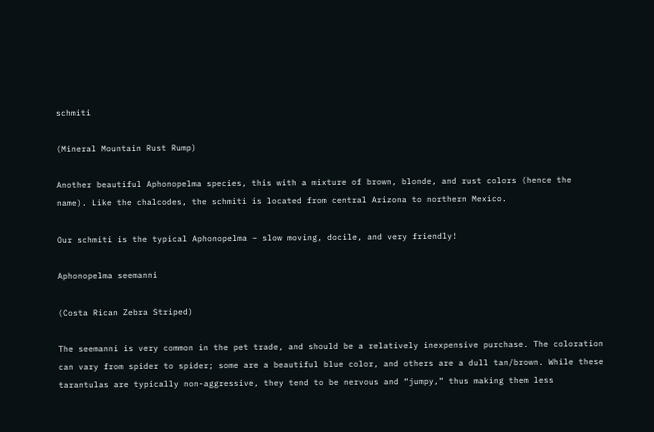schmiti

(Mineral Mountain Rust Rump)

Another beautiful Aphonopelma species, this with a mixture of brown, blonde, and rust colors (hence the name). Like the chalcodes, the schmiti is located from central Arizona to northern Mexico.

Our schmiti is the typical Aphonopelma – slow moving, docile, and very friendly!

Aphonopelma seemanni

(Costa Rican Zebra Striped)

The seemanni is very common in the pet trade, and should be a relatively inexpensive purchase. The coloration can vary from spider to spider; some are a beautiful blue color, and others are a dull tan/brown. While these tarantulas are typically non-aggressive, they tend to be nervous and “jumpy,” thus making them less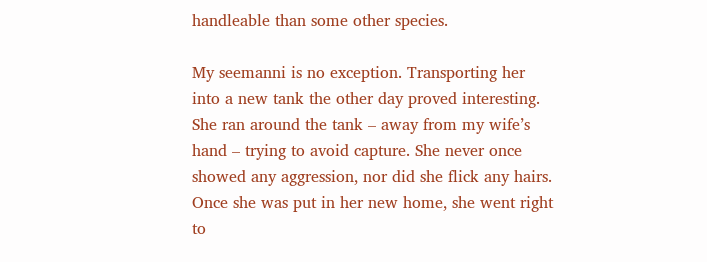handleable than some other species.

My seemanni is no exception. Transporting her into a new tank the other day proved interesting. She ran around the tank – away from my wife’s hand – trying to avoid capture. She never once showed any aggression, nor did she flick any hairs. Once she was put in her new home, she went right to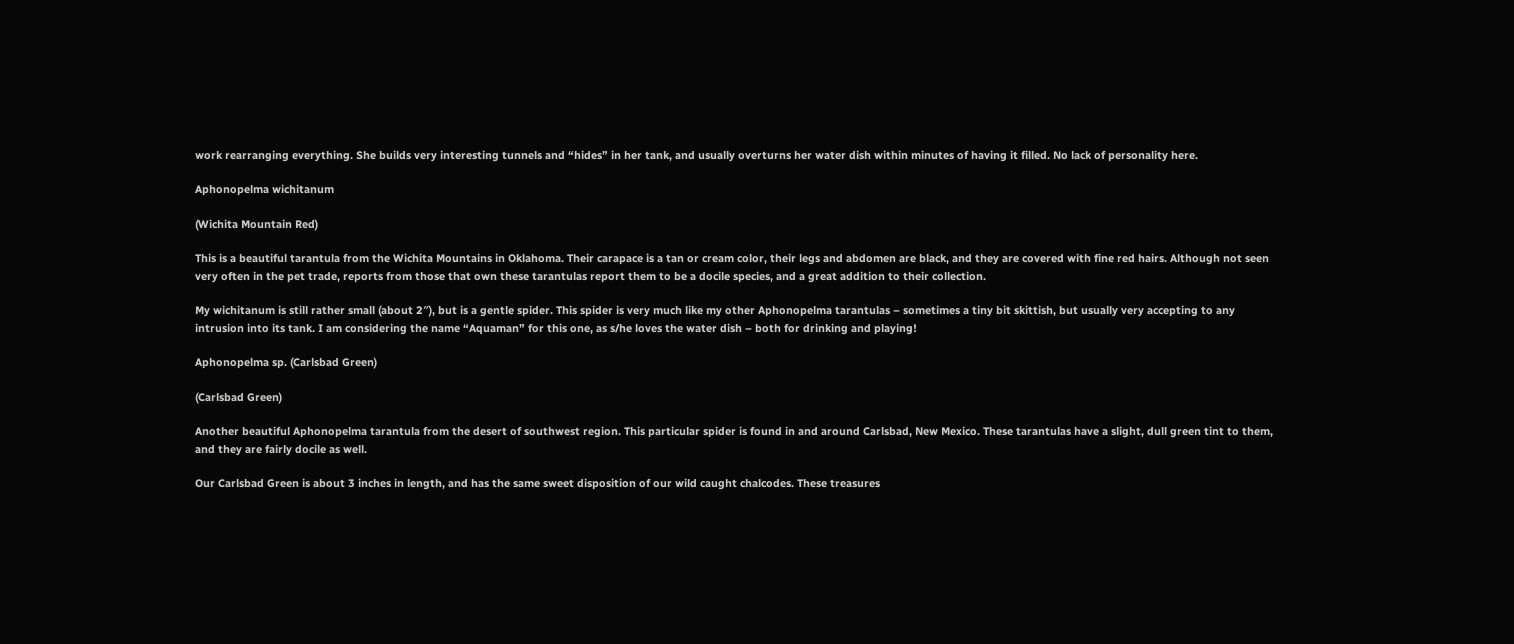work rearranging everything. She builds very interesting tunnels and “hides” in her tank, and usually overturns her water dish within minutes of having it filled. No lack of personality here.

Aphonopelma wichitanum

(Wichita Mountain Red)

This is a beautiful tarantula from the Wichita Mountains in Oklahoma. Their carapace is a tan or cream color, their legs and abdomen are black, and they are covered with fine red hairs. Although not seen very often in the pet trade, reports from those that own these tarantulas report them to be a docile species, and a great addition to their collection.

My wichitanum is still rather small (about 2″), but is a gentle spider. This spider is very much like my other Aphonopelma tarantulas – sometimes a tiny bit skittish, but usually very accepting to any intrusion into its tank. I am considering the name “Aquaman” for this one, as s/he loves the water dish – both for drinking and playing!

Aphonopelma sp. (Carlsbad Green)

(Carlsbad Green)

Another beautiful Aphonopelma tarantula from the desert of southwest region. This particular spider is found in and around Carlsbad, New Mexico. These tarantulas have a slight, dull green tint to them, and they are fairly docile as well.

Our Carlsbad Green is about 3 inches in length, and has the same sweet disposition of our wild caught chalcodes. These treasures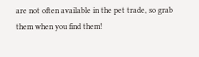are not often available in the pet trade, so grab them when you find them!